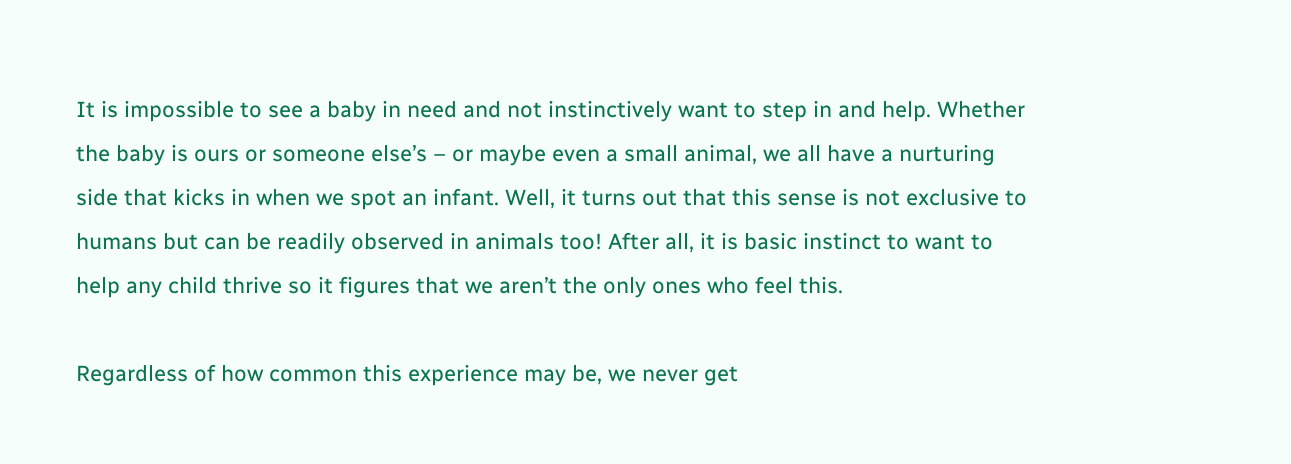It is impossible to see a baby in need and not instinctively want to step in and help. Whether the baby is ours or someone else’s – or maybe even a small animal, we all have a nurturing side that kicks in when we spot an infant. Well, it turns out that this sense is not exclusive to humans but can be readily observed in animals too! After all, it is basic instinct to want to help any child thrive so it figures that we aren’t the only ones who feel this.

Regardless of how common this experience may be, we never get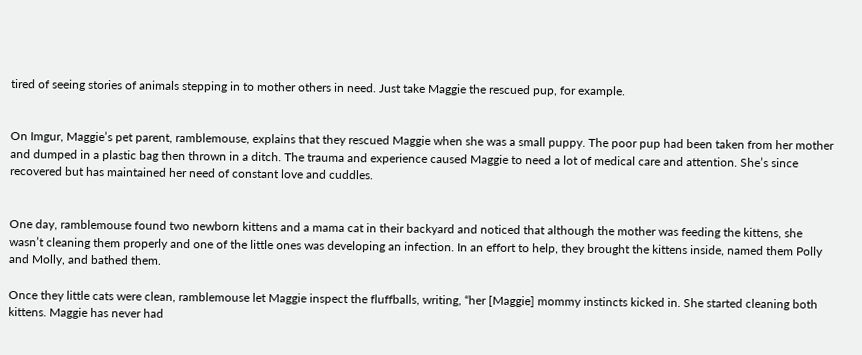tired of seeing stories of animals stepping in to mother others in need. Just take Maggie the rescued pup, for example.


On Imgur, Maggie’s pet parent, ramblemouse, explains that they rescued Maggie when she was a small puppy. The poor pup had been taken from her mother and dumped in a plastic bag then thrown in a ditch. The trauma and experience caused Maggie to need a lot of medical care and attention. She’s since recovered but has maintained her need of constant love and cuddles.


One day, ramblemouse found two newborn kittens and a mama cat in their backyard and noticed that although the mother was feeding the kittens, she wasn’t cleaning them properly and one of the little ones was developing an infection. In an effort to help, they brought the kittens inside, named them Polly and Molly, and bathed them.

Once they little cats were clean, ramblemouse let Maggie inspect the fluffballs, writing, “her [Maggie] mommy instincts kicked in. She started cleaning both kittens. Maggie has never had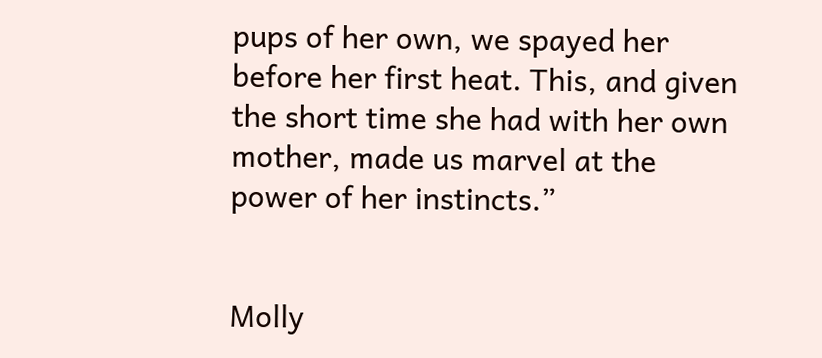pups of her own, we spayed her before her first heat. This, and given the short time she had with her own mother, made us marvel at the power of her instincts.”


Molly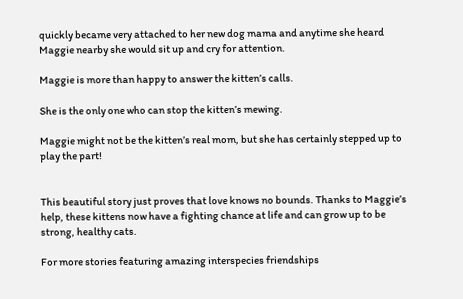quickly became very attached to her new dog mama and anytime she heard Maggie nearby she would sit up and cry for attention.

Maggie is more than happy to answer the kitten’s calls.

She is the only one who can stop the kitten’s mewing.

Maggie might not be the kitten’s real mom, but she has certainly stepped up to play the part!


This beautiful story just proves that love knows no bounds. Thanks to Maggie’s help, these kittens now have a fighting chance at life and can grow up to be strong, healthy cats.

For more stories featuring amazing interspecies friendships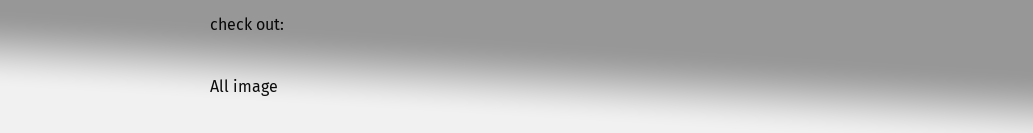check out:

All image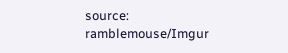source: ramblemouse/Imgur